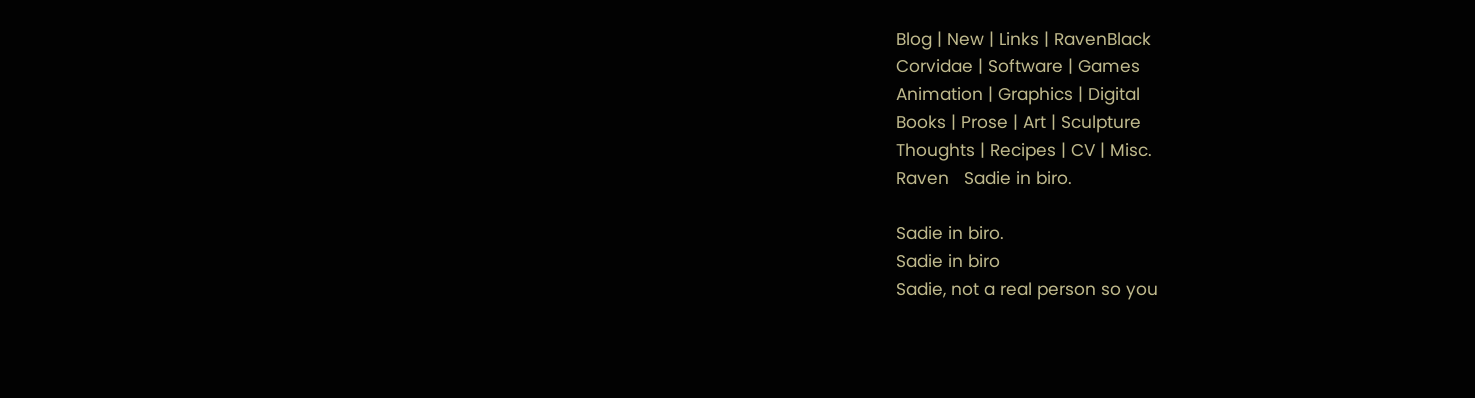Blog | New | Links | RavenBlack
Corvidae | Software | Games
Animation | Graphics | Digital
Books | Prose | Art | Sculpture
Thoughts | Recipes | CV | Misc.
Raven   Sadie in biro.

Sadie in biro.
Sadie in biro
Sadie, not a real person so you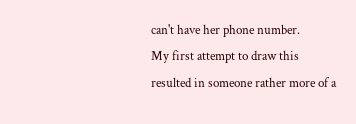can't have her phone number.
My first attempt to draw this resulted in someone rather more of a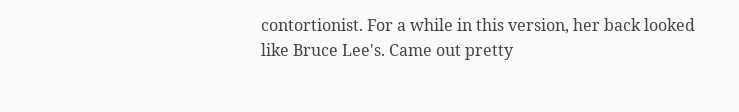contortionist. For a while in this version, her back looked like Bruce Lee's. Came out pretty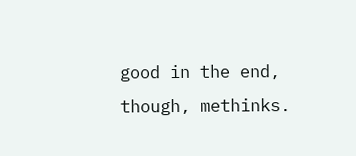good in the end, though, methinks.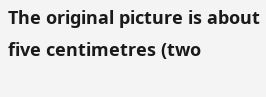The original picture is about five centimetres (two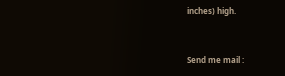inches) high.


Send me mail :